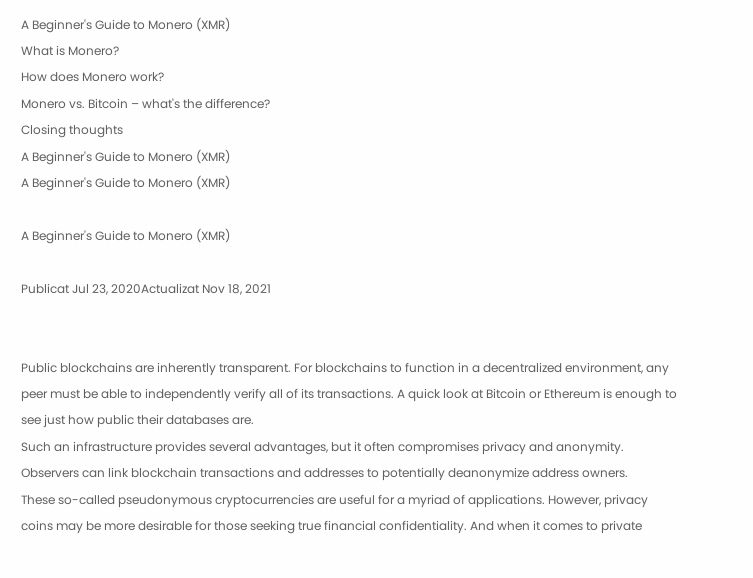A Beginner's Guide to Monero (XMR)
What is Monero?
How does Monero work?
Monero vs. Bitcoin – what's the difference?
Closing thoughts
A Beginner's Guide to Monero (XMR)
A Beginner's Guide to Monero (XMR)

A Beginner's Guide to Monero (XMR)

Publicat Jul 23, 2020Actualizat Nov 18, 2021


Public blockchains are inherently transparent. For blockchains to function in a decentralized environment, any peer must be able to independently verify all of its transactions. A quick look at Bitcoin or Ethereum is enough to see just how public their databases are.
Such an infrastructure provides several advantages, but it often compromises privacy and anonymity. Observers can link blockchain transactions and addresses to potentially deanonymize address owners.
These so-called pseudonymous cryptocurrencies are useful for a myriad of applications. However, privacy coins may be more desirable for those seeking true financial confidentiality. And when it comes to private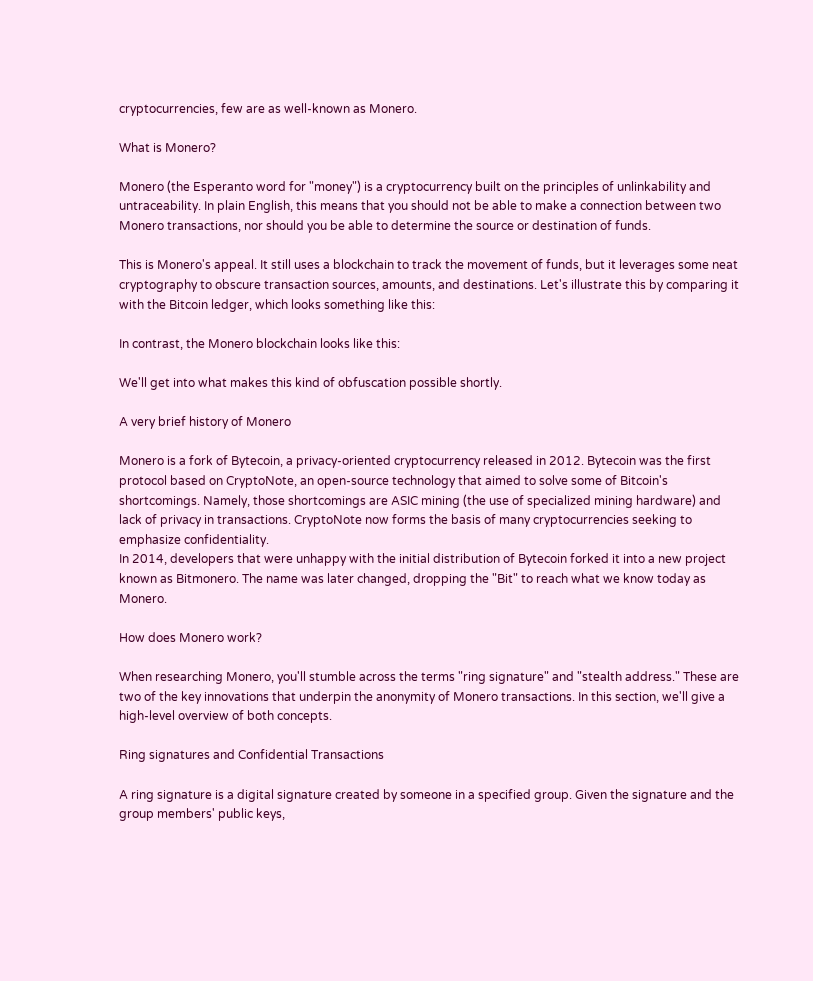cryptocurrencies, few are as well-known as Monero.

What is Monero?

Monero (the Esperanto word for "money") is a cryptocurrency built on the principles of unlinkability and untraceability. In plain English, this means that you should not be able to make a connection between two Monero transactions, nor should you be able to determine the source or destination of funds.

This is Monero's appeal. It still uses a blockchain to track the movement of funds, but it leverages some neat cryptography to obscure transaction sources, amounts, and destinations. Let's illustrate this by comparing it with the Bitcoin ledger, which looks something like this:

In contrast, the Monero blockchain looks like this:

We'll get into what makes this kind of obfuscation possible shortly.

A very brief history of Monero

Monero is a fork of Bytecoin, a privacy-oriented cryptocurrency released in 2012. Bytecoin was the first protocol based on CryptoNote, an open-source technology that aimed to solve some of Bitcoin's shortcomings. Namely, those shortcomings are ASIC mining (the use of specialized mining hardware) and lack of privacy in transactions. CryptoNote now forms the basis of many cryptocurrencies seeking to emphasize confidentiality.
In 2014, developers that were unhappy with the initial distribution of Bytecoin forked it into a new project known as Bitmonero. The name was later changed, dropping the "Bit" to reach what we know today as Monero.

How does Monero work?

When researching Monero, you'll stumble across the terms "ring signature" and "stealth address." These are two of the key innovations that underpin the anonymity of Monero transactions. In this section, we'll give a high-level overview of both concepts.

Ring signatures and Confidential Transactions

A ring signature is a digital signature created by someone in a specified group. Given the signature and the group members' public keys,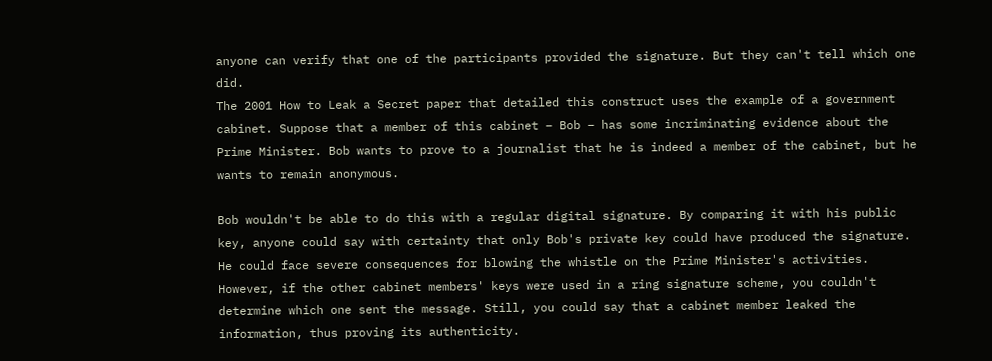anyone can verify that one of the participants provided the signature. But they can't tell which one did.
The 2001 How to Leak a Secret paper that detailed this construct uses the example of a government cabinet. Suppose that a member of this cabinet – Bob – has some incriminating evidence about the Prime Minister. Bob wants to prove to a journalist that he is indeed a member of the cabinet, but he wants to remain anonymous.

Bob wouldn't be able to do this with a regular digital signature. By comparing it with his public key, anyone could say with certainty that only Bob's private key could have produced the signature. He could face severe consequences for blowing the whistle on the Prime Minister's activities. However, if the other cabinet members' keys were used in a ring signature scheme, you couldn't determine which one sent the message. Still, you could say that a cabinet member leaked the information, thus proving its authenticity.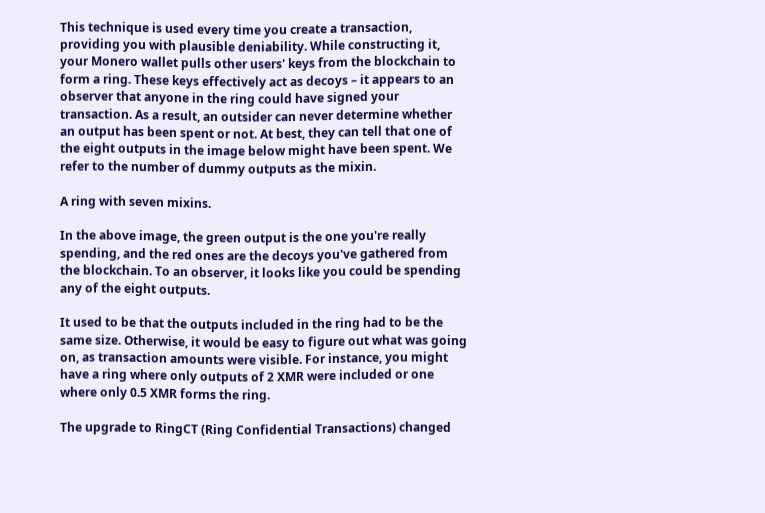This technique is used every time you create a transaction, providing you with plausible deniability. While constructing it, your Monero wallet pulls other users' keys from the blockchain to form a ring. These keys effectively act as decoys – it appears to an observer that anyone in the ring could have signed your transaction. As a result, an outsider can never determine whether an output has been spent or not. At best, they can tell that one of the eight outputs in the image below might have been spent. We refer to the number of dummy outputs as the mixin.

A ring with seven mixins.

In the above image, the green output is the one you're really spending, and the red ones are the decoys you've gathered from the blockchain. To an observer, it looks like you could be spending any of the eight outputs.

It used to be that the outputs included in the ring had to be the same size. Otherwise, it would be easy to figure out what was going on, as transaction amounts were visible. For instance, you might have a ring where only outputs of 2 XMR were included or one where only 0.5 XMR forms the ring.

The upgrade to RingCT (Ring Confidential Transactions) changed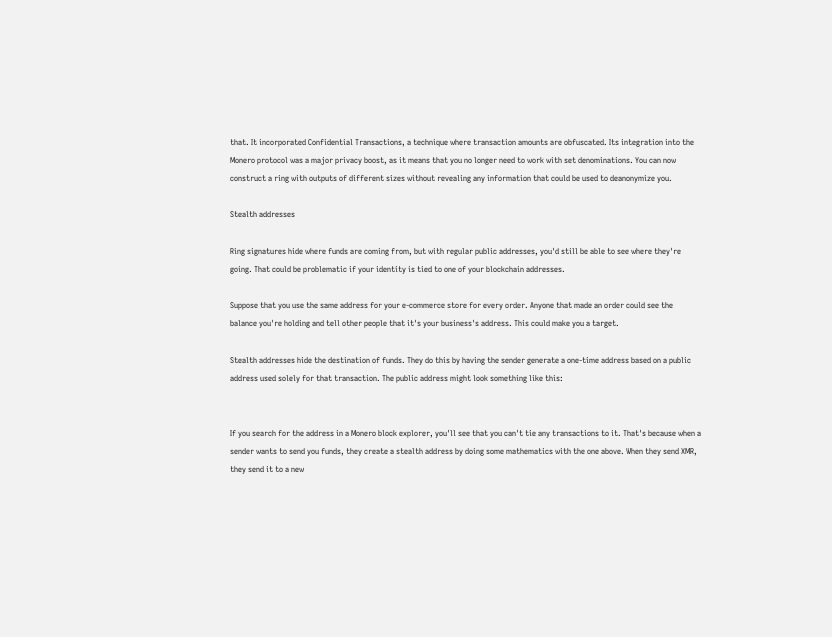that. It incorporated Confidential Transactions, a technique where transaction amounts are obfuscated. Its integration into the Monero protocol was a major privacy boost, as it means that you no longer need to work with set denominations. You can now construct a ring with outputs of different sizes without revealing any information that could be used to deanonymize you.

Stealth addresses

Ring signatures hide where funds are coming from, but with regular public addresses, you'd still be able to see where they're going. That could be problematic if your identity is tied to one of your blockchain addresses.

Suppose that you use the same address for your e-commerce store for every order. Anyone that made an order could see the balance you're holding and tell other people that it's your business's address. This could make you a target.

Stealth addresses hide the destination of funds. They do this by having the sender generate a one-time address based on a public address used solely for that transaction. The public address might look something like this:


If you search for the address in a Monero block explorer, you'll see that you can't tie any transactions to it. That's because when a sender wants to send you funds, they create a stealth address by doing some mathematics with the one above. When they send XMR, they send it to a new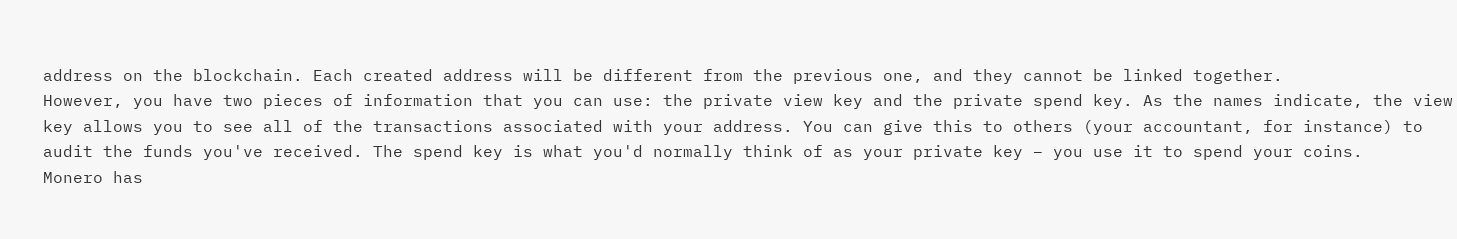address on the blockchain. Each created address will be different from the previous one, and they cannot be linked together.
However, you have two pieces of information that you can use: the private view key and the private spend key. As the names indicate, the view key allows you to see all of the transactions associated with your address. You can give this to others (your accountant, for instance) to audit the funds you've received. The spend key is what you'd normally think of as your private key – you use it to spend your coins.
Monero has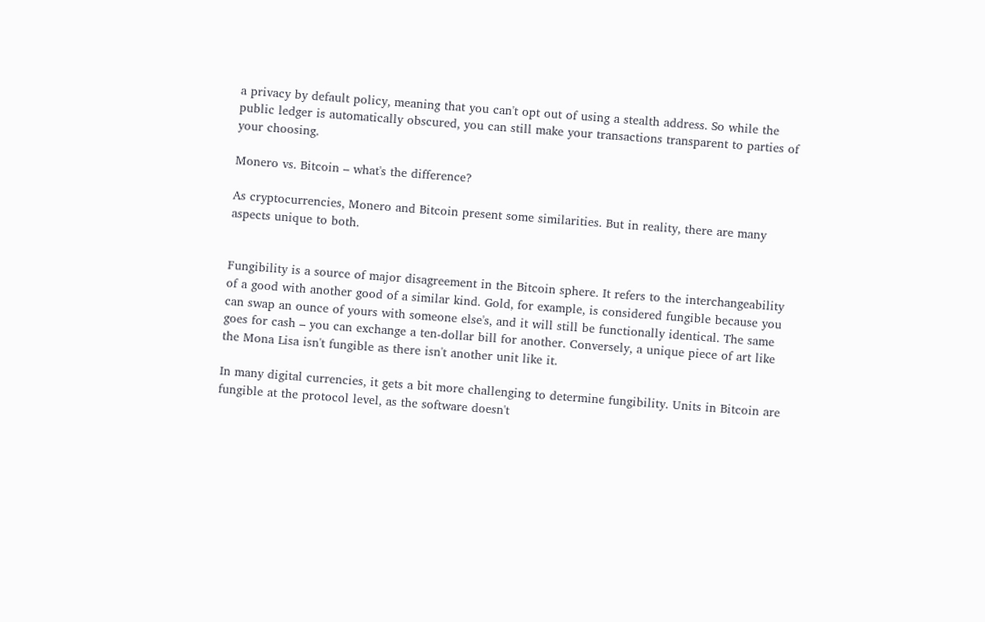a privacy by default policy, meaning that you can't opt out of using a stealth address. So while the public ledger is automatically obscured, you can still make your transactions transparent to parties of your choosing.

Monero vs. Bitcoin – what's the difference?

As cryptocurrencies, Monero and Bitcoin present some similarities. But in reality, there are many aspects unique to both.


Fungibility is a source of major disagreement in the Bitcoin sphere. It refers to the interchangeability of a good with another good of a similar kind. Gold, for example, is considered fungible because you can swap an ounce of yours with someone else's, and it will still be functionally identical. The same goes for cash – you can exchange a ten-dollar bill for another. Conversely, a unique piece of art like the Mona Lisa isn't fungible as there isn't another unit like it.

In many digital currencies, it gets a bit more challenging to determine fungibility. Units in Bitcoin are fungible at the protocol level, as the software doesn't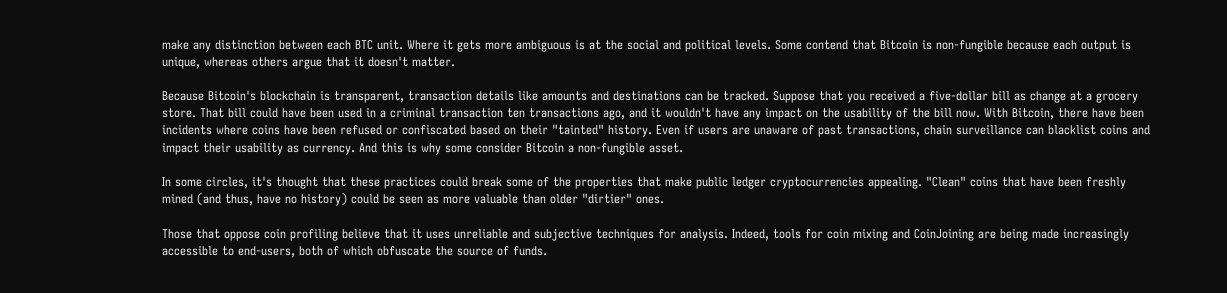make any distinction between each BTC unit. Where it gets more ambiguous is at the social and political levels. Some contend that Bitcoin is non-fungible because each output is unique, whereas others argue that it doesn't matter.

Because Bitcoin's blockchain is transparent, transaction details like amounts and destinations can be tracked. Suppose that you received a five-dollar bill as change at a grocery store. That bill could have been used in a criminal transaction ten transactions ago, and it wouldn't have any impact on the usability of the bill now. With Bitcoin, there have been incidents where coins have been refused or confiscated based on their "tainted" history. Even if users are unaware of past transactions, chain surveillance can blacklist coins and impact their usability as currency. And this is why some consider Bitcoin a non-fungible asset.

In some circles, it's thought that these practices could break some of the properties that make public ledger cryptocurrencies appealing. "Clean" coins that have been freshly mined (and thus, have no history) could be seen as more valuable than older "dirtier" ones.

Those that oppose coin profiling believe that it uses unreliable and subjective techniques for analysis. Indeed, tools for coin mixing and CoinJoining are being made increasingly accessible to end-users, both of which obfuscate the source of funds.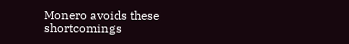Monero avoids these shortcomings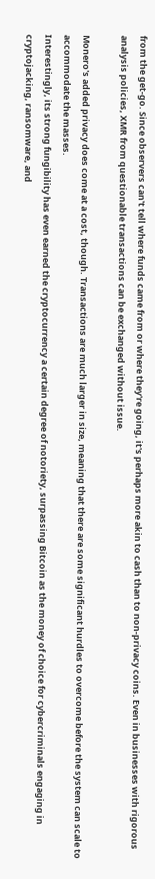from the get-go. Since observers can't tell where funds came from or where they're going, it's perhaps more akin to cash than to non-privacy coins. Even in businesses with rigorous analysis policies, XMR from questionable transactions can be exchanged without issue.

Monero's added privacy does come at a cost, though. Transactions are much larger in size, meaning that there are some significant hurdles to overcome before the system can scale to accommodate the masses.
Interestingly, its strong fungibility has even earned the cryptocurrency a certain degree of notoriety, surpassing Bitcoin as the money of choice for cybercriminals engaging in cryptojacking, ransomware, and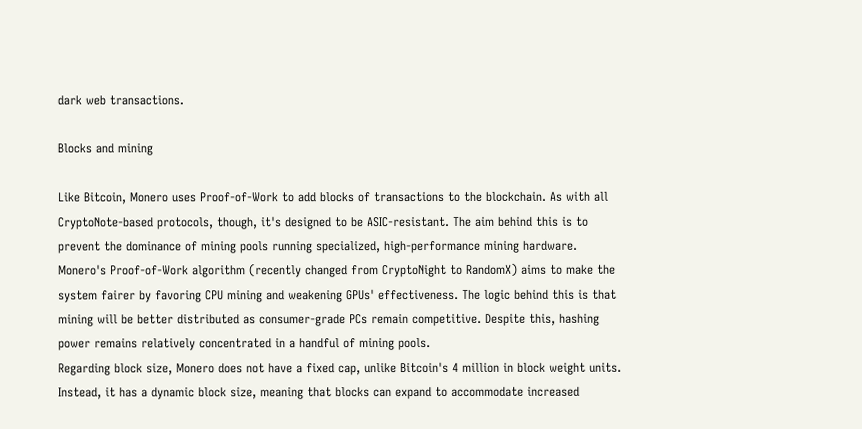dark web transactions.

Blocks and mining

Like Bitcoin, Monero uses Proof-of-Work to add blocks of transactions to the blockchain. As with all CryptoNote-based protocols, though, it's designed to be ASIC-resistant. The aim behind this is to prevent the dominance of mining pools running specialized, high-performance mining hardware.
Monero's Proof-of-Work algorithm (recently changed from CryptoNight to RandomX) aims to make the system fairer by favoring CPU mining and weakening GPUs' effectiveness. The logic behind this is that mining will be better distributed as consumer-grade PCs remain competitive. Despite this, hashing power remains relatively concentrated in a handful of mining pools.
Regarding block size, Monero does not have a fixed cap, unlike Bitcoin's 4 million in block weight units. Instead, it has a dynamic block size, meaning that blocks can expand to accommodate increased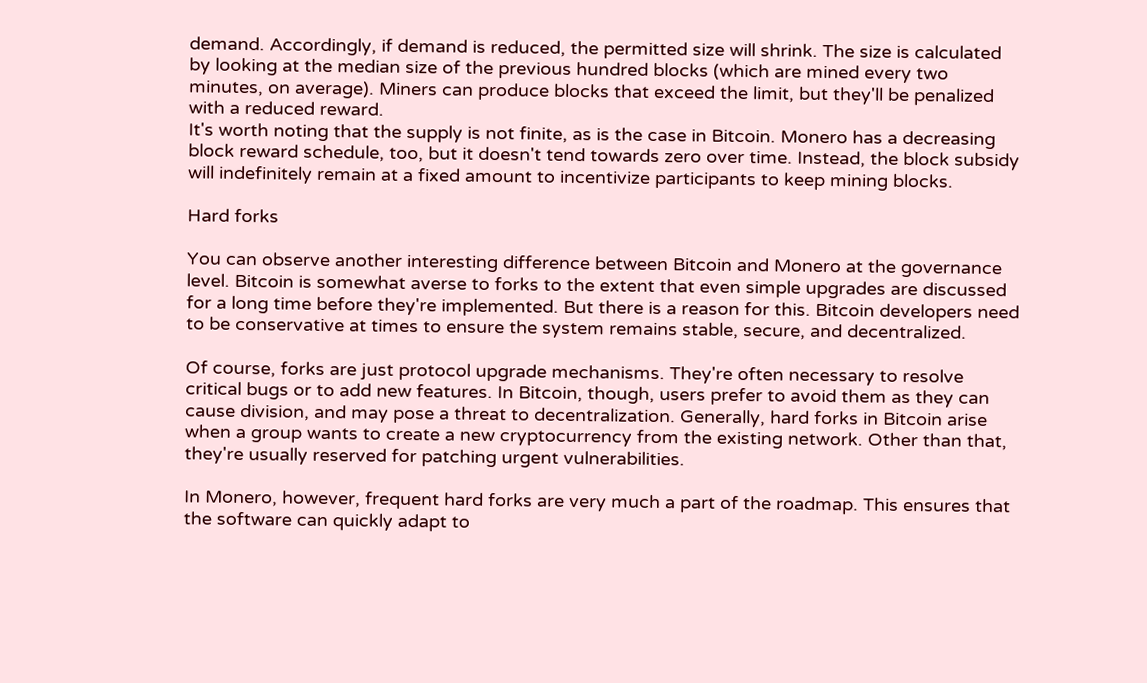demand. Accordingly, if demand is reduced, the permitted size will shrink. The size is calculated by looking at the median size of the previous hundred blocks (which are mined every two minutes, on average). Miners can produce blocks that exceed the limit, but they'll be penalized with a reduced reward.
It's worth noting that the supply is not finite, as is the case in Bitcoin. Monero has a decreasing block reward schedule, too, but it doesn't tend towards zero over time. Instead, the block subsidy will indefinitely remain at a fixed amount to incentivize participants to keep mining blocks.

Hard forks

You can observe another interesting difference between Bitcoin and Monero at the governance level. Bitcoin is somewhat averse to forks to the extent that even simple upgrades are discussed for a long time before they're implemented. But there is a reason for this. Bitcoin developers need to be conservative at times to ensure the system remains stable, secure, and decentralized.

Of course, forks are just protocol upgrade mechanisms. They're often necessary to resolve critical bugs or to add new features. In Bitcoin, though, users prefer to avoid them as they can cause division, and may pose a threat to decentralization. Generally, hard forks in Bitcoin arise when a group wants to create a new cryptocurrency from the existing network. Other than that, they're usually reserved for patching urgent vulnerabilities.

In Monero, however, frequent hard forks are very much a part of the roadmap. This ensures that the software can quickly adapt to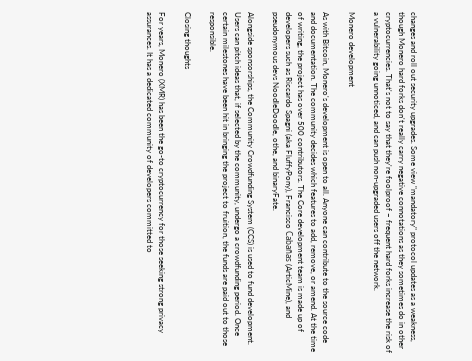changes and roll out security upgrades. Some view "mandatory" protocol updates as a weakness, though Monero hard forks don't really carry negative connotations as they sometimes do in other cryptocurrencies. That's not to say that they're foolproof – frequent hard forks increase the risk of a vulnerability going unnoticed, and can push non-upgraded users off the network.

Monero development

As with Bitcoin, Monero's development is open to all. Anyone can contribute to the source code and documentation. The community decides which features to add, remove, or amend. At the time of writing, the project has over 500 contributors. The Core development team is made up of developers such as Riccardo Spagni (aka FluffyPony), Francisco Cabañas (ArticMine), and pseudonymous devs NoodleDoodle, othe, and binaryFate.

Alongside sponsorships, the Community Crowdfunding System (CCS) is used to fund development. Users can pitch ideas that, if selected by the community, undergo a crowdfunding period. Once certain milestones have been hit in bringing the project to fruition, the funds are paid out to those responsible.

Closing thoughts

For years, Monero (XMR) has been the go-to cryptocurrency for those seeking strong privacy assurances. It has a dedicated community of developers committed to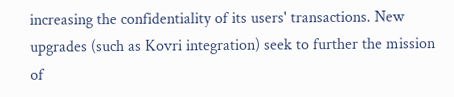increasing the confidentiality of its users' transactions. New upgrades (such as Kovri integration) seek to further the mission of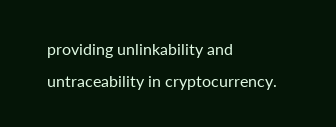providing unlinkability and untraceability in cryptocurrency.